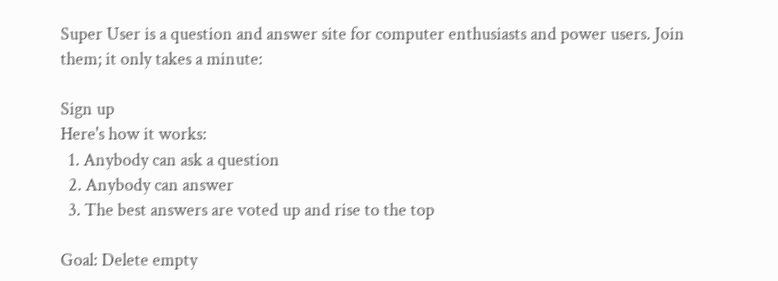Super User is a question and answer site for computer enthusiasts and power users. Join them; it only takes a minute:

Sign up
Here's how it works:
  1. Anybody can ask a question
  2. Anybody can answer
  3. The best answers are voted up and rise to the top

Goal: Delete empty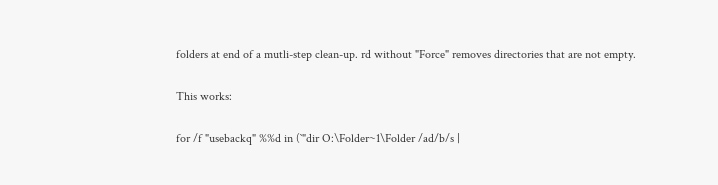folders at end of a mutli-step clean-up. rd without "Force" removes directories that are not empty.

This works:

for /f "usebackq" %%d in (`"dir O:\Folder~1\Folder /ad/b/s |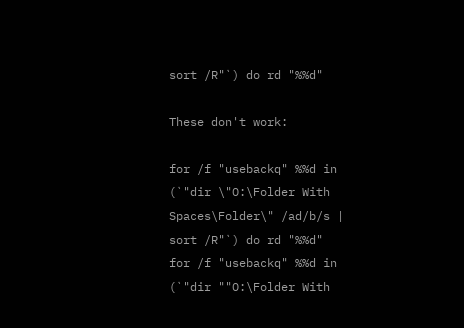sort /R"`) do rd "%%d"

These don't work:

for /f "usebackq" %%d in (`"dir \"O:\Folder With Spaces\Folder\" /ad/b/s | sort /R"`) do rd "%%d"
for /f "usebackq" %%d in (`"dir ""O:\Folder With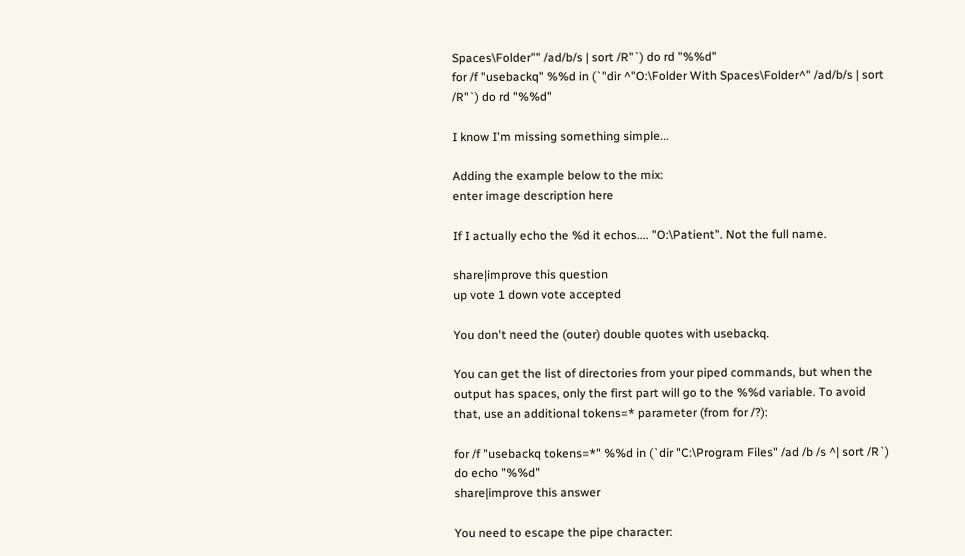Spaces\Folder"" /ad/b/s | sort /R"`) do rd "%%d"
for /f "usebackq" %%d in (`"dir ^"O:\Folder With Spaces\Folder^" /ad/b/s | sort /R"`) do rd "%%d"

I know I'm missing something simple...

Adding the example below to the mix:
enter image description here

If I actually echo the %d it echos.... "O:\Patient". Not the full name.

share|improve this question
up vote 1 down vote accepted

You don't need the (outer) double quotes with usebackq.

You can get the list of directories from your piped commands, but when the output has spaces, only the first part will go to the %%d variable. To avoid that, use an additional tokens=* parameter (from for /?):

for /f "usebackq tokens=*" %%d in (`dir "C:\Program Files" /ad /b /s ^| sort /R`) do echo "%%d"
share|improve this answer

You need to escape the pipe character: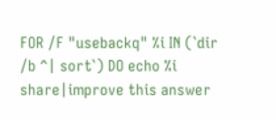FOR /F "usebackq" %i IN (`dir /b ^| sort`) DO echo %i
share|improve this answer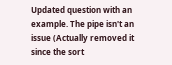Updated question with an example. The pipe isn't an issue (Actually removed it since the sort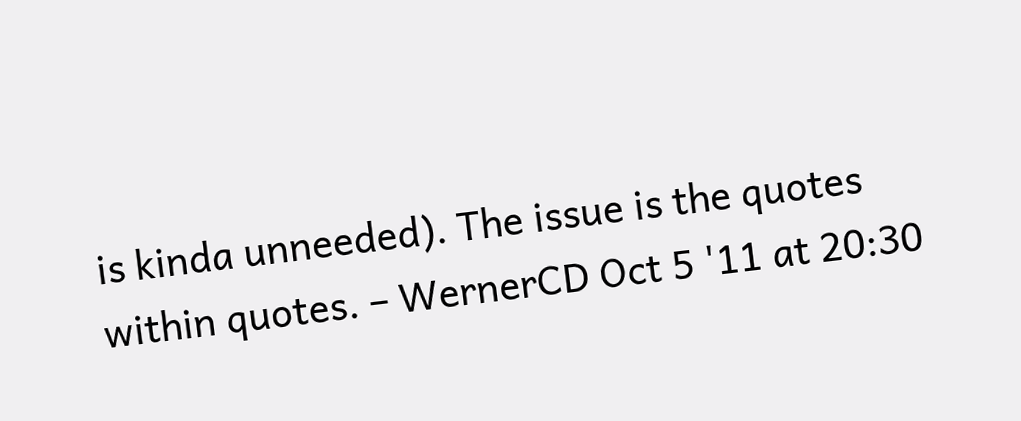is kinda unneeded). The issue is the quotes within quotes. – WernerCD Oct 5 '11 at 20:30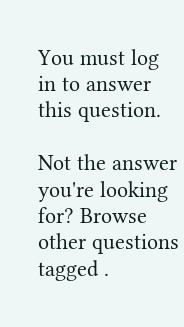You must log in to answer this question.

Not the answer you're looking for? Browse other questions tagged .